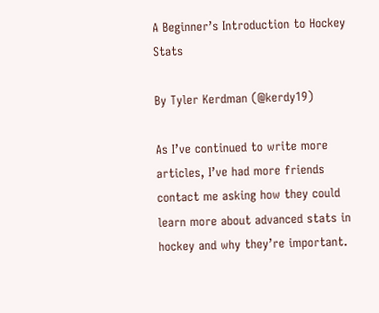A Beginner’s Introduction to Hockey Stats

By Tyler Kerdman (@kerdy19)

As I’ve continued to write more articles, I’ve had more friends contact me asking how they could learn more about advanced stats in hockey and why they’re important.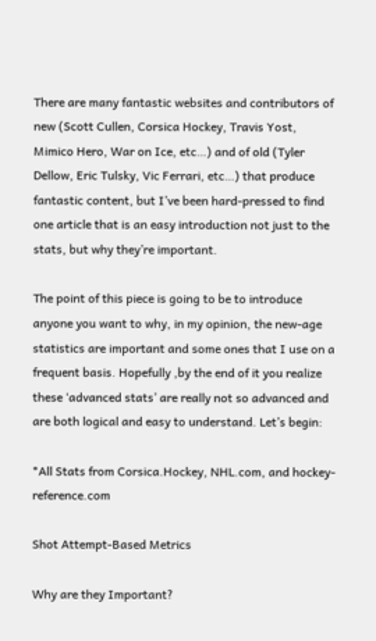There are many fantastic websites and contributors of new (Scott Cullen, Corsica Hockey, Travis Yost, Mimico Hero, War on Ice, etc…) and of old (Tyler Dellow, Eric Tulsky, Vic Ferrari, etc…) that produce fantastic content, but I’ve been hard-pressed to find one article that is an easy introduction not just to the stats, but why they’re important.

The point of this piece is going to be to introduce anyone you want to why, in my opinion, the new-age statistics are important and some ones that I use on a frequent basis. Hopefully ,by the end of it you realize these ‘advanced stats’ are really not so advanced and are both logical and easy to understand. Let’s begin:

*All Stats from Corsica.Hockey, NHL.com, and hockey-reference.com

Shot Attempt-Based Metrics

Why are they Important?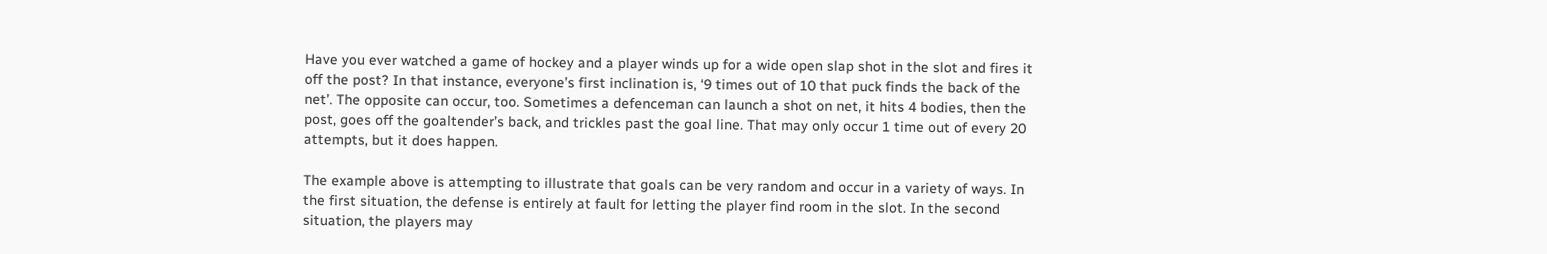Have you ever watched a game of hockey and a player winds up for a wide open slap shot in the slot and fires it off the post? In that instance, everyone’s first inclination is, ‘9 times out of 10 that puck finds the back of the net’. The opposite can occur, too. Sometimes a defenceman can launch a shot on net, it hits 4 bodies, then the post, goes off the goaltender’s back, and trickles past the goal line. That may only occur 1 time out of every 20 attempts, but it does happen.

The example above is attempting to illustrate that goals can be very random and occur in a variety of ways. In the first situation, the defense is entirely at fault for letting the player find room in the slot. In the second situation, the players may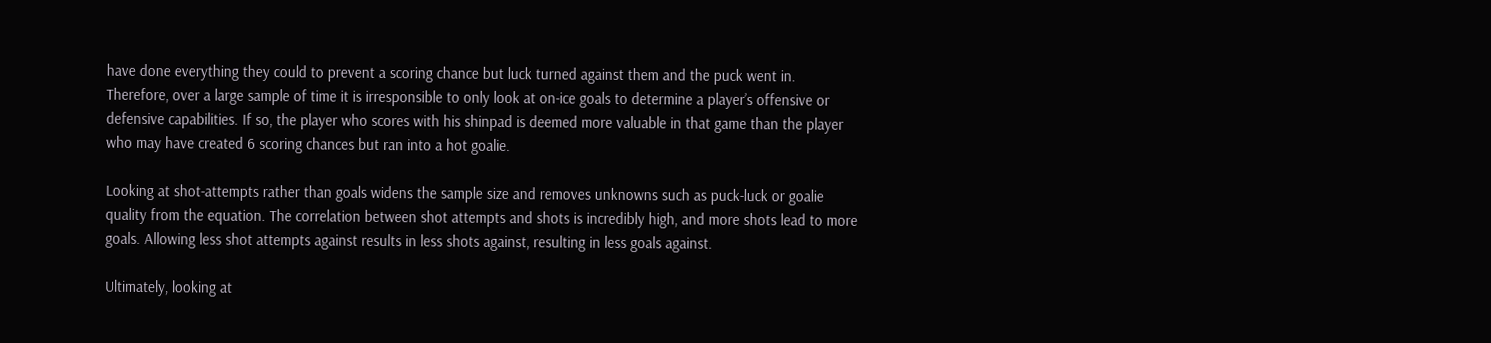have done everything they could to prevent a scoring chance but luck turned against them and the puck went in. Therefore, over a large sample of time it is irresponsible to only look at on-ice goals to determine a player’s offensive or defensive capabilities. If so, the player who scores with his shinpad is deemed more valuable in that game than the player who may have created 6 scoring chances but ran into a hot goalie.

Looking at shot-attempts rather than goals widens the sample size and removes unknowns such as puck-luck or goalie quality from the equation. The correlation between shot attempts and shots is incredibly high, and more shots lead to more goals. Allowing less shot attempts against results in less shots against, resulting in less goals against.

Ultimately, looking at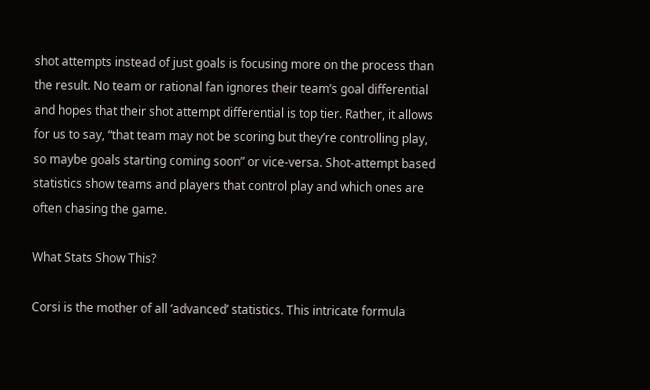shot attempts instead of just goals is focusing more on the process than the result. No team or rational fan ignores their team’s goal differential and hopes that their shot attempt differential is top tier. Rather, it allows for us to say, “that team may not be scoring but they’re controlling play, so maybe goals starting coming soon” or vice-versa. Shot-attempt based statistics show teams and players that control play and which ones are often chasing the game.

What Stats Show This?

Corsi is the mother of all ‘advanced’ statistics. This intricate formula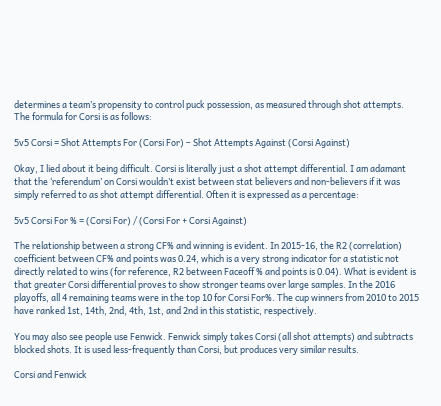determines a team’s propensity to control puck possession, as measured through shot attempts. The formula for Corsi is as follows:

5v5 Corsi = Shot Attempts For (Corsi For) – Shot Attempts Against (Corsi Against)

Okay, I lied about it being difficult. Corsi is literally just a shot attempt differential. I am adamant that the ‘referendum’ on Corsi wouldn’t exist between stat believers and non-believers if it was simply referred to as shot attempt differential. Often it is expressed as a percentage:

5v5 Corsi For % = (Corsi For) / (Corsi For + Corsi Against)

The relationship between a strong CF% and winning is evident. In 2015-16, the R2 (correlation) coefficient between CF% and points was 0.24, which is a very strong indicator for a statistic not directly related to wins (for reference, R2 between Faceoff % and points is 0.04). What is evident is that greater Corsi differential proves to show stronger teams over large samples. In the 2016 playoffs, all 4 remaining teams were in the top 10 for Corsi For%. The cup winners from 2010 to 2015 have ranked 1st, 14th, 2nd, 4th, 1st, and 2nd in this statistic, respectively.

You may also see people use Fenwick. Fenwick simply takes Corsi (all shot attempts) and subtracts blocked shots. It is used less-frequently than Corsi, but produces very similar results.

Corsi and Fenwick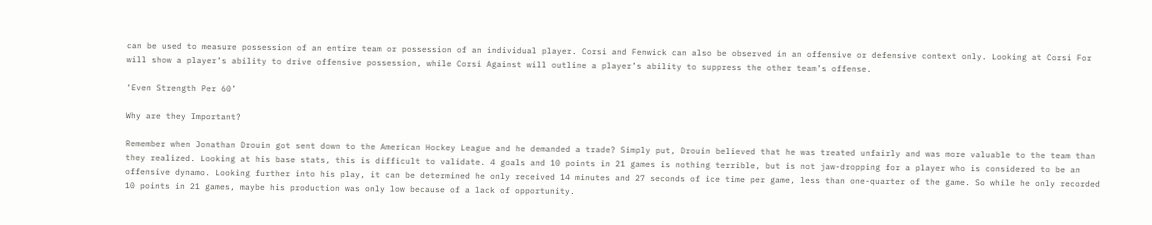can be used to measure possession of an entire team or possession of an individual player. Corsi and Fenwick can also be observed in an offensive or defensive context only. Looking at Corsi For will show a player’s ability to drive offensive possession, while Corsi Against will outline a player’s ability to suppress the other team’s offense.

‘Even Strength Per 60’

Why are they Important?

Remember when Jonathan Drouin got sent down to the American Hockey League and he demanded a trade? Simply put, Drouin believed that he was treated unfairly and was more valuable to the team than they realized. Looking at his base stats, this is difficult to validate. 4 goals and 10 points in 21 games is nothing terrible, but is not jaw-dropping for a player who is considered to be an offensive dynamo. Looking further into his play, it can be determined he only received 14 minutes and 27 seconds of ice time per game, less than one-quarter of the game. So while he only recorded 10 points in 21 games, maybe his production was only low because of a lack of opportunity.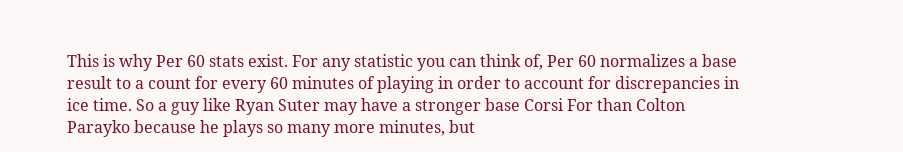This is why Per 60 stats exist. For any statistic you can think of, Per 60 normalizes a base result to a count for every 60 minutes of playing in order to account for discrepancies in ice time. So a guy like Ryan Suter may have a stronger base Corsi For than Colton Parayko because he plays so many more minutes, but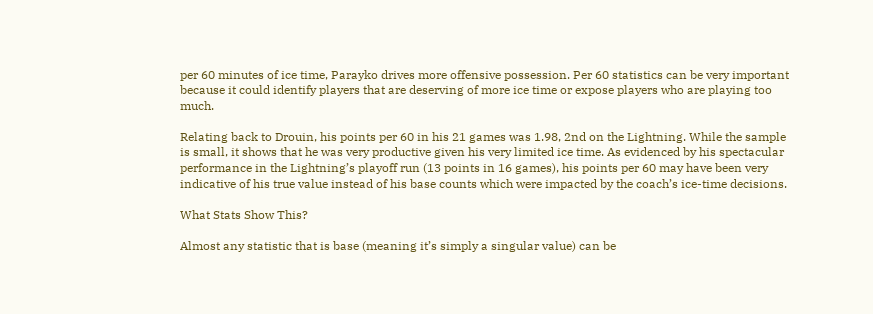per 60 minutes of ice time, Parayko drives more offensive possession. Per 60 statistics can be very important because it could identify players that are deserving of more ice time or expose players who are playing too much.

Relating back to Drouin, his points per 60 in his 21 games was 1.98, 2nd on the Lightning. While the sample is small, it shows that he was very productive given his very limited ice time. As evidenced by his spectacular performance in the Lightning’s playoff run (13 points in 16 games), his points per 60 may have been very indicative of his true value instead of his base counts which were impacted by the coach’s ice-time decisions.

What Stats Show This?

Almost any statistic that is base (meaning it’s simply a singular value) can be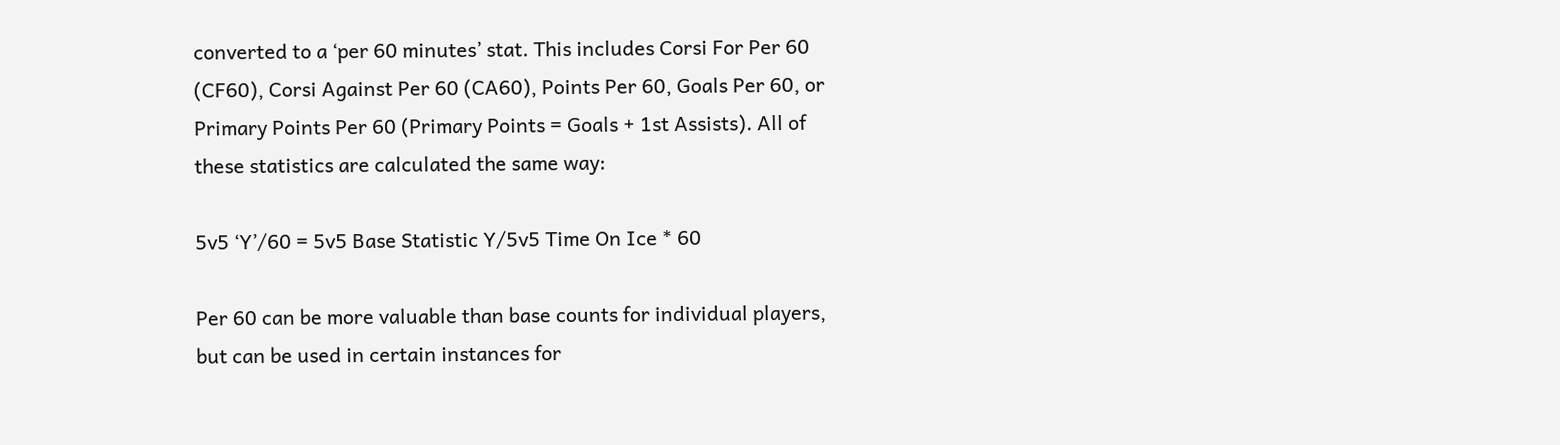converted to a ‘per 60 minutes’ stat. This includes Corsi For Per 60 (CF60), Corsi Against Per 60 (CA60), Points Per 60, Goals Per 60, or Primary Points Per 60 (Primary Points = Goals + 1st Assists). All of these statistics are calculated the same way:

5v5 ‘Y’/60 = 5v5 Base Statistic Y/5v5 Time On Ice * 60

Per 60 can be more valuable than base counts for individual players, but can be used in certain instances for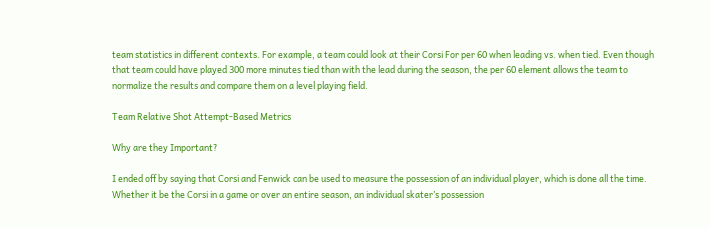team statistics in different contexts. For example, a team could look at their Corsi For per 60 when leading vs. when tied. Even though that team could have played 300 more minutes tied than with the lead during the season, the per 60 element allows the team to normalize the results and compare them on a level playing field.

Team Relative Shot Attempt-Based Metrics

Why are they Important?

I ended off by saying that Corsi and Fenwick can be used to measure the possession of an individual player, which is done all the time. Whether it be the Corsi in a game or over an entire season, an individual skater’s possession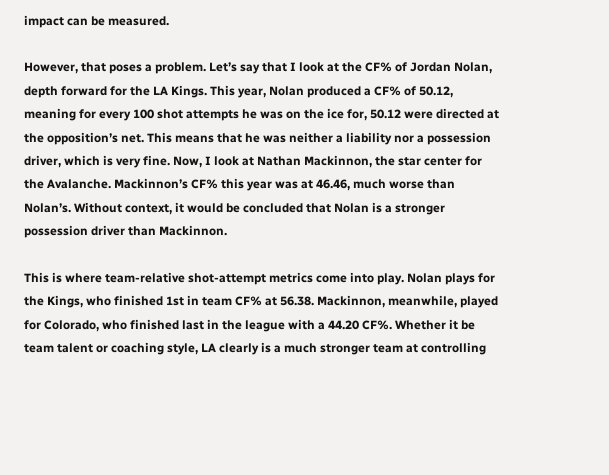impact can be measured.

However, that poses a problem. Let’s say that I look at the CF% of Jordan Nolan, depth forward for the LA Kings. This year, Nolan produced a CF% of 50.12, meaning for every 100 shot attempts he was on the ice for, 50.12 were directed at the opposition’s net. This means that he was neither a liability nor a possession driver, which is very fine. Now, I look at Nathan Mackinnon, the star center for the Avalanche. Mackinnon’s CF% this year was at 46.46, much worse than Nolan’s. Without context, it would be concluded that Nolan is a stronger possession driver than Mackinnon.

This is where team-relative shot-attempt metrics come into play. Nolan plays for the Kings, who finished 1st in team CF% at 56.38. Mackinnon, meanwhile, played for Colorado, who finished last in the league with a 44.20 CF%. Whether it be team talent or coaching style, LA clearly is a much stronger team at controlling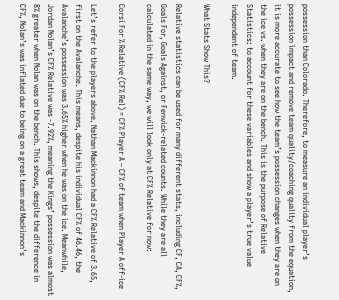possession than Colorado. Therefore, to measure an individual player’s possession impact and remove team quality/coaching quality from the equation, it is more accurate to see how the team’s possession changes when they are on the ice vs. when they are on the bench. This is the purpose of Relative Statistics: to account for these variables and show a player’s true value independent of team.

What Stats Show This?

Relative statistics can be used for many different stats, including CF, CA, CF%, Goals For, Goals Against, or Fenwick-related counts. While they are all calculated in the same way, we will look only at CF% Relative for now:

Corsi For % Relative (CF% Rel) = CF% Player A – CF% of team when Player A off-ice

Let’s refer to the players above. Nathan Mackinnon had a CF% Relative of 3.65, first on the Avalanche. This means, despite his individual CF% of 46.46, the Avalanche’s possession was 3.65% higher when he was on the ice. Meanwhile, Jordan Nolan’s CF% Relative was -7.92%, meaning the Kings’ possession was almost 8% greater when Nolan was on the bench. This shows, despite the difference in CF%, Nolan’s was inflated due to being on a great team and Mackinnon’s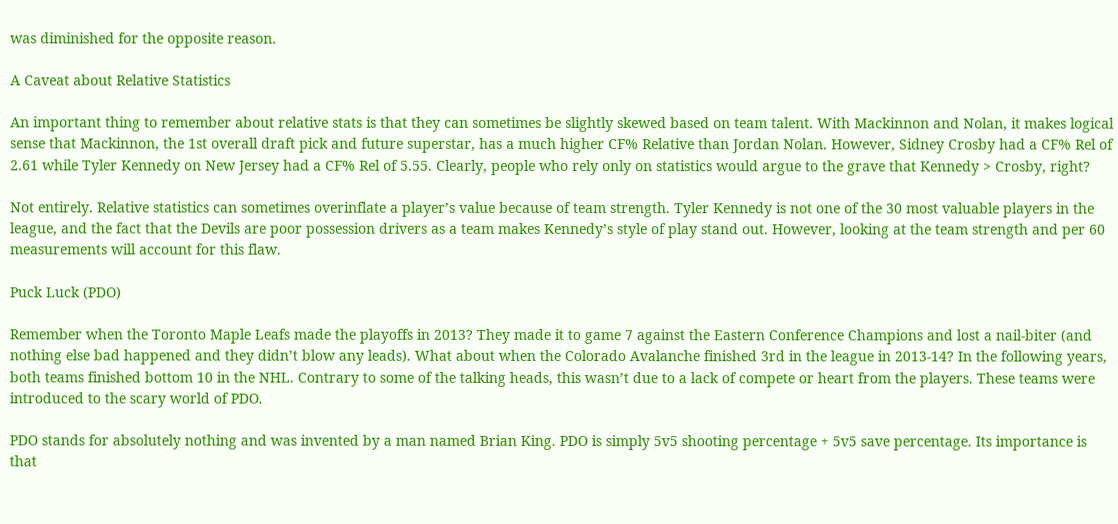was diminished for the opposite reason.

A Caveat about Relative Statistics

An important thing to remember about relative stats is that they can sometimes be slightly skewed based on team talent. With Mackinnon and Nolan, it makes logical sense that Mackinnon, the 1st overall draft pick and future superstar, has a much higher CF% Relative than Jordan Nolan. However, Sidney Crosby had a CF% Rel of 2.61 while Tyler Kennedy on New Jersey had a CF% Rel of 5.55. Clearly, people who rely only on statistics would argue to the grave that Kennedy > Crosby, right?

Not entirely. Relative statistics can sometimes overinflate a player’s value because of team strength. Tyler Kennedy is not one of the 30 most valuable players in the league, and the fact that the Devils are poor possession drivers as a team makes Kennedy’s style of play stand out. However, looking at the team strength and per 60 measurements will account for this flaw.

Puck Luck (PDO)

Remember when the Toronto Maple Leafs made the playoffs in 2013? They made it to game 7 against the Eastern Conference Champions and lost a nail-biter (and nothing else bad happened and they didn’t blow any leads). What about when the Colorado Avalanche finished 3rd in the league in 2013-14? In the following years, both teams finished bottom 10 in the NHL. Contrary to some of the talking heads, this wasn’t due to a lack of compete or heart from the players. These teams were introduced to the scary world of PDO.

PDO stands for absolutely nothing and was invented by a man named Brian King. PDO is simply 5v5 shooting percentage + 5v5 save percentage. Its importance is that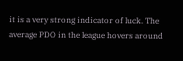it is a very strong indicator of luck. The average PDO in the league hovers around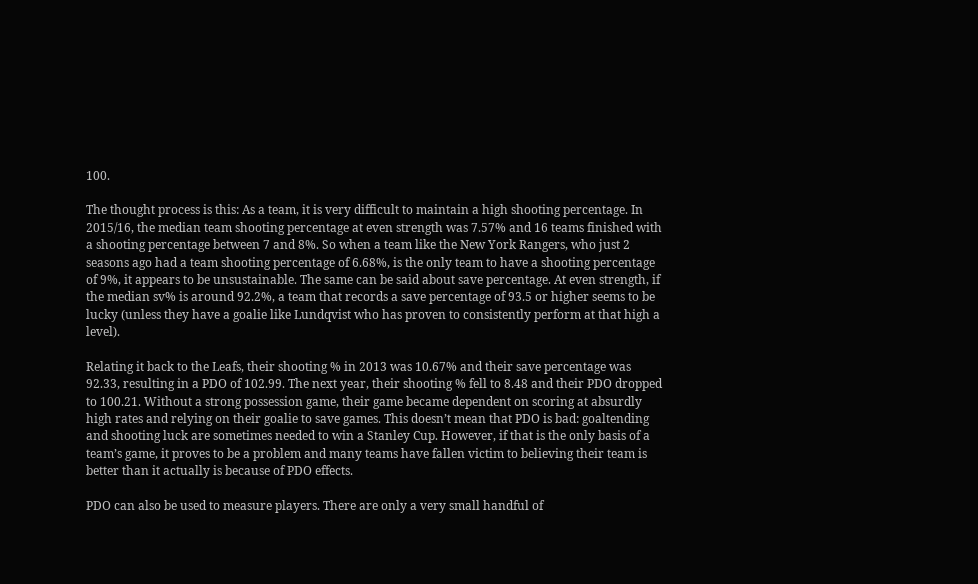100.

The thought process is this: As a team, it is very difficult to maintain a high shooting percentage. In 2015/16, the median team shooting percentage at even strength was 7.57% and 16 teams finished with a shooting percentage between 7 and 8%. So when a team like the New York Rangers, who just 2 seasons ago had a team shooting percentage of 6.68%, is the only team to have a shooting percentage of 9%, it appears to be unsustainable. The same can be said about save percentage. At even strength, if the median sv% is around 92.2%, a team that records a save percentage of 93.5 or higher seems to be lucky (unless they have a goalie like Lundqvist who has proven to consistently perform at that high a level).

Relating it back to the Leafs, their shooting % in 2013 was 10.67% and their save percentage was 92.33, resulting in a PDO of 102.99. The next year, their shooting % fell to 8.48 and their PDO dropped to 100.21. Without a strong possession game, their game became dependent on scoring at absurdly high rates and relying on their goalie to save games. This doesn’t mean that PDO is bad: goaltending and shooting luck are sometimes needed to win a Stanley Cup. However, if that is the only basis of a team’s game, it proves to be a problem and many teams have fallen victim to believing their team is better than it actually is because of PDO effects.

PDO can also be used to measure players. There are only a very small handful of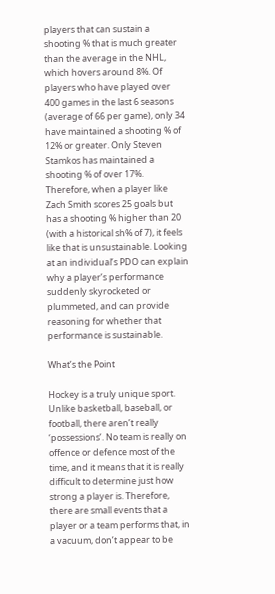players that can sustain a shooting % that is much greater than the average in the NHL, which hovers around 8%. Of players who have played over 400 games in the last 6 seasons (average of 66 per game), only 34 have maintained a shooting % of 12% or greater. Only Steven Stamkos has maintained a shooting % of over 17%. Therefore, when a player like Zach Smith scores 25 goals but has a shooting % higher than 20 (with a historical sh% of 7), it feels like that is unsustainable. Looking at an individual’s PDO can explain why a player’s performance suddenly skyrocketed or plummeted, and can provide reasoning for whether that performance is sustainable.

What’s the Point

Hockey is a truly unique sport. Unlike basketball, baseball, or football, there aren’t really ‘possessions’. No team is really on offence or defence most of the time, and it means that it is really difficult to determine just how strong a player is. Therefore, there are small events that a player or a team performs that, in a vacuum, don’t appear to be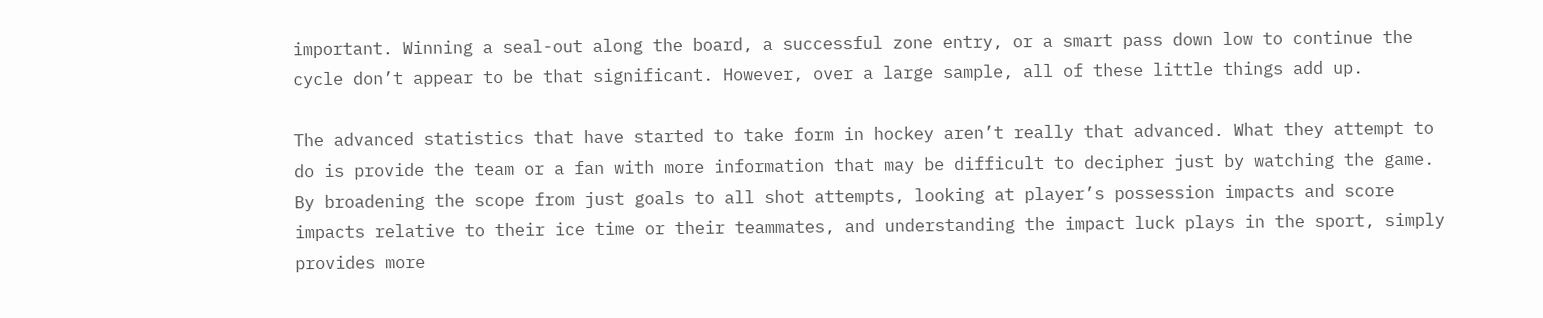important. Winning a seal-out along the board, a successful zone entry, or a smart pass down low to continue the cycle don’t appear to be that significant. However, over a large sample, all of these little things add up.

The advanced statistics that have started to take form in hockey aren’t really that advanced. What they attempt to do is provide the team or a fan with more information that may be difficult to decipher just by watching the game. By broadening the scope from just goals to all shot attempts, looking at player’s possession impacts and score impacts relative to their ice time or their teammates, and understanding the impact luck plays in the sport, simply provides more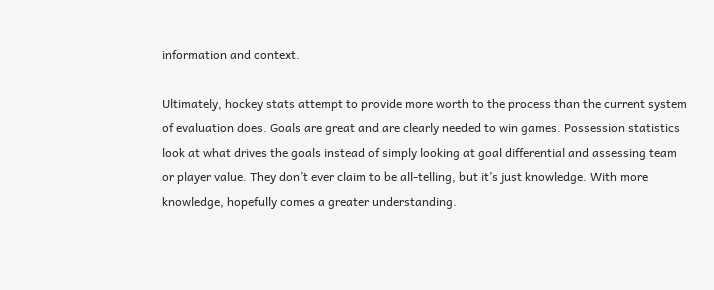information and context.

Ultimately, hockey stats attempt to provide more worth to the process than the current system of evaluation does. Goals are great and are clearly needed to win games. Possession statistics look at what drives the goals instead of simply looking at goal differential and assessing team or player value. They don’t ever claim to be all-telling, but it’s just knowledge. With more knowledge, hopefully comes a greater understanding.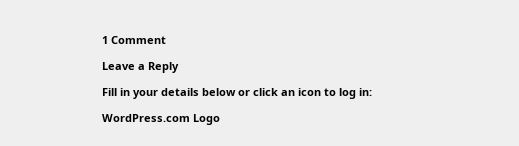1 Comment

Leave a Reply

Fill in your details below or click an icon to log in:

WordPress.com Logo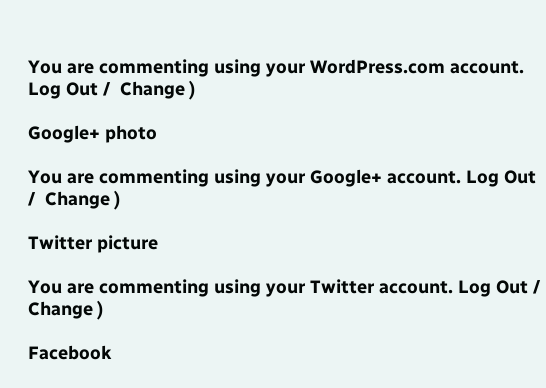You are commenting using your WordPress.com account. Log Out /  Change )

Google+ photo

You are commenting using your Google+ account. Log Out /  Change )

Twitter picture

You are commenting using your Twitter account. Log Out /  Change )

Facebook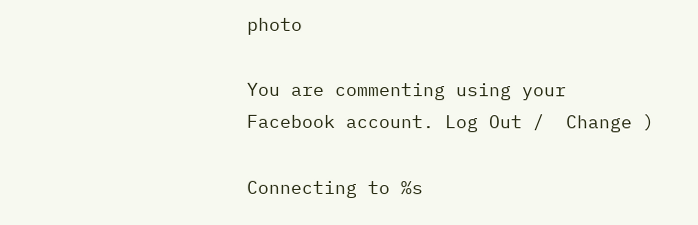photo

You are commenting using your Facebook account. Log Out /  Change )

Connecting to %s